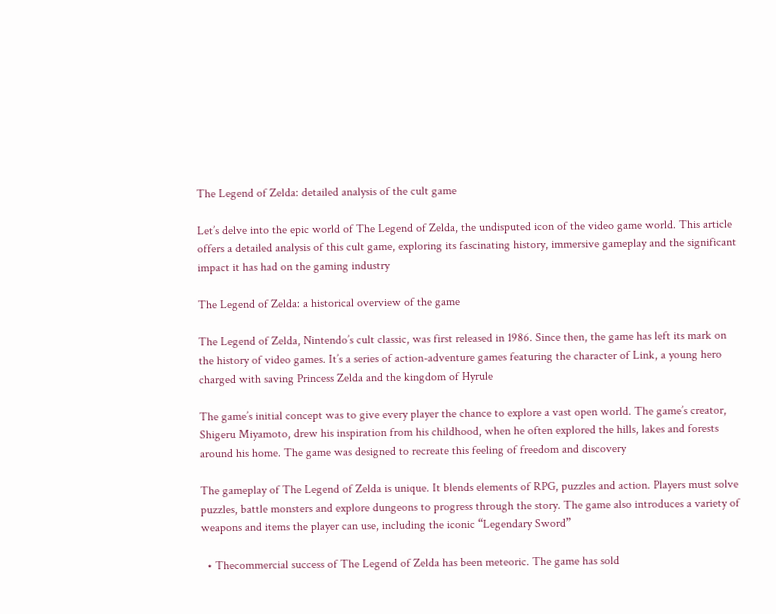The Legend of Zelda: detailed analysis of the cult game

Let’s delve into the epic world of The Legend of Zelda, the undisputed icon of the video game world. This article offers a detailed analysis of this cult game, exploring its fascinating history, immersive gameplay and the significant impact it has had on the gaming industry

The Legend of Zelda: a historical overview of the game

The Legend of Zelda, Nintendo’s cult classic, was first released in 1986. Since then, the game has left its mark on the history of video games. It’s a series of action-adventure games featuring the character of Link, a young hero charged with saving Princess Zelda and the kingdom of Hyrule

The game’s initial concept was to give every player the chance to explore a vast open world. The game’s creator, Shigeru Miyamoto, drew his inspiration from his childhood, when he often explored the hills, lakes and forests around his home. The game was designed to recreate this feeling of freedom and discovery

The gameplay of The Legend of Zelda is unique. It blends elements of RPG, puzzles and action. Players must solve puzzles, battle monsters and explore dungeons to progress through the story. The game also introduces a variety of weapons and items the player can use, including the iconic “Legendary Sword”

  • Thecommercial success of The Legend of Zelda has been meteoric. The game has sold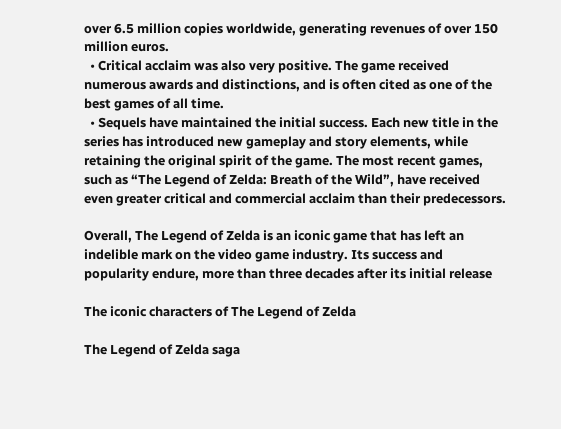over 6.5 million copies worldwide, generating revenues of over 150 million euros.
  • Critical acclaim was also very positive. The game received numerous awards and distinctions, and is often cited as one of the best games of all time.
  • Sequels have maintained the initial success. Each new title in the series has introduced new gameplay and story elements, while retaining the original spirit of the game. The most recent games, such as “The Legend of Zelda: Breath of the Wild”, have received even greater critical and commercial acclaim than their predecessors.

Overall, The Legend of Zelda is an iconic game that has left an indelible mark on the video game industry. Its success and popularity endure, more than three decades after its initial release

The iconic characters of The Legend of Zelda

The Legend of Zelda saga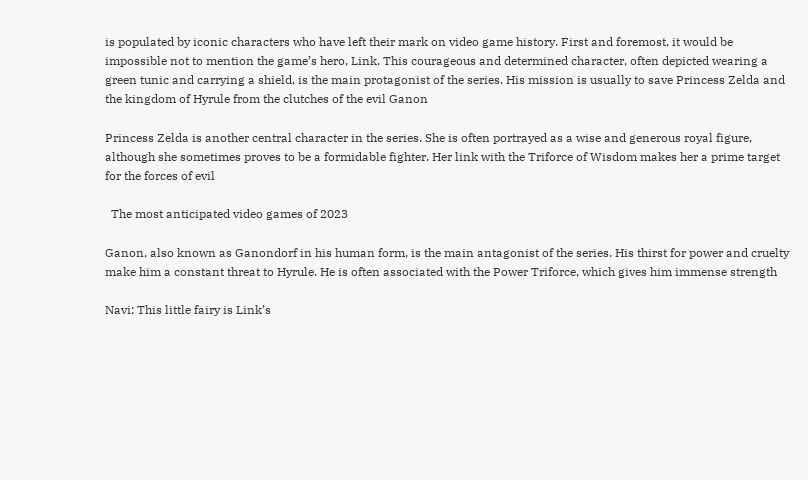is populated by iconic characters who have left their mark on video game history. First and foremost, it would be impossible not to mention the game’s hero, Link. This courageous and determined character, often depicted wearing a green tunic and carrying a shield, is the main protagonist of the series. His mission is usually to save Princess Zelda and the kingdom of Hyrule from the clutches of the evil Ganon

Princess Zelda is another central character in the series. She is often portrayed as a wise and generous royal figure, although she sometimes proves to be a formidable fighter. Her link with the Triforce of Wisdom makes her a prime target for the forces of evil

  The most anticipated video games of 2023

Ganon, also known as Ganondorf in his human form, is the main antagonist of the series. His thirst for power and cruelty make him a constant threat to Hyrule. He is often associated with the Power Triforce, which gives him immense strength

Navi: This little fairy is Link’s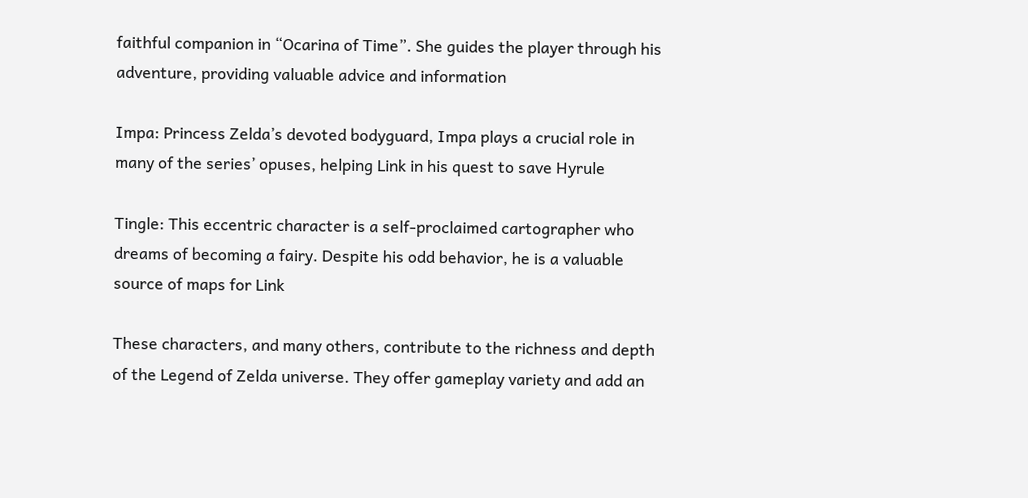faithful companion in “Ocarina of Time”. She guides the player through his adventure, providing valuable advice and information

Impa: Princess Zelda’s devoted bodyguard, Impa plays a crucial role in many of the series’ opuses, helping Link in his quest to save Hyrule

Tingle: This eccentric character is a self-proclaimed cartographer who dreams of becoming a fairy. Despite his odd behavior, he is a valuable source of maps for Link

These characters, and many others, contribute to the richness and depth of the Legend of Zelda universe. They offer gameplay variety and add an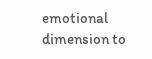emotional dimension to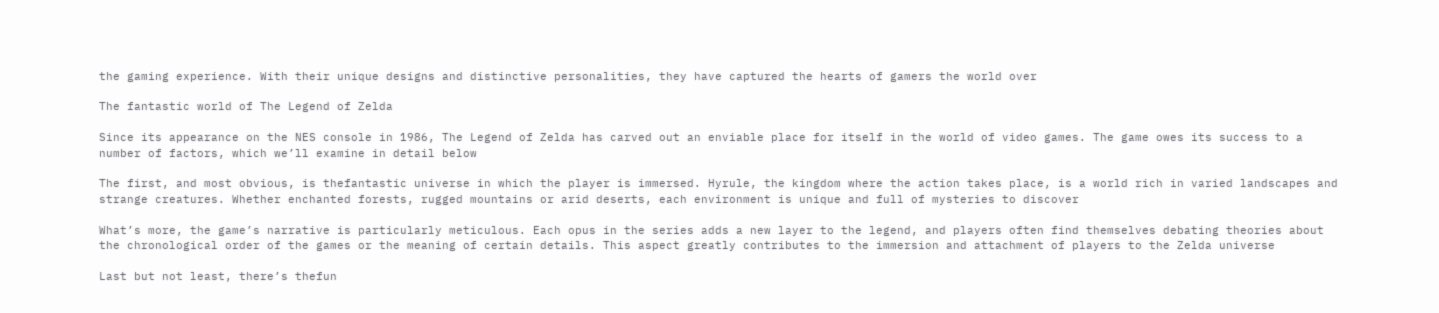the gaming experience. With their unique designs and distinctive personalities, they have captured the hearts of gamers the world over

The fantastic world of The Legend of Zelda

Since its appearance on the NES console in 1986, The Legend of Zelda has carved out an enviable place for itself in the world of video games. The game owes its success to a number of factors, which we’ll examine in detail below

The first, and most obvious, is thefantastic universe in which the player is immersed. Hyrule, the kingdom where the action takes place, is a world rich in varied landscapes and strange creatures. Whether enchanted forests, rugged mountains or arid deserts, each environment is unique and full of mysteries to discover

What’s more, the game’s narrative is particularly meticulous. Each opus in the series adds a new layer to the legend, and players often find themselves debating theories about the chronological order of the games or the meaning of certain details. This aspect greatly contributes to the immersion and attachment of players to the Zelda universe

Last but not least, there’s thefun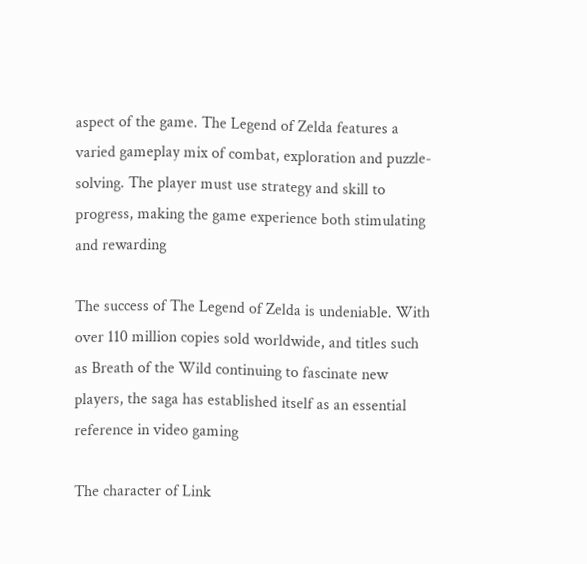aspect of the game. The Legend of Zelda features a varied gameplay mix of combat, exploration and puzzle-solving. The player must use strategy and skill to progress, making the game experience both stimulating and rewarding

The success of The Legend of Zelda is undeniable. With over 110 million copies sold worldwide, and titles such as Breath of the Wild continuing to fascinate new players, the saga has established itself as an essential reference in video gaming

The character of Link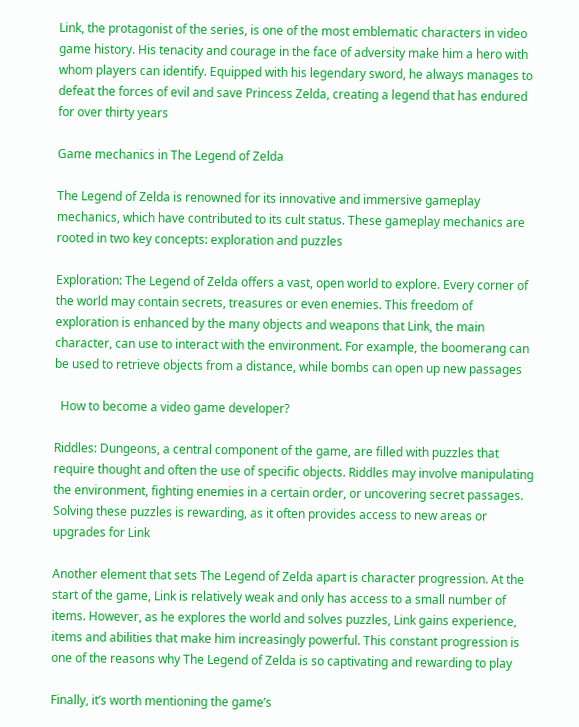Link, the protagonist of the series, is one of the most emblematic characters in video game history. His tenacity and courage in the face of adversity make him a hero with whom players can identify. Equipped with his legendary sword, he always manages to defeat the forces of evil and save Princess Zelda, creating a legend that has endured for over thirty years

Game mechanics in The Legend of Zelda

The Legend of Zelda is renowned for its innovative and immersive gameplay mechanics, which have contributed to its cult status. These gameplay mechanics are rooted in two key concepts: exploration and puzzles

Exploration: The Legend of Zelda offers a vast, open world to explore. Every corner of the world may contain secrets, treasures or even enemies. This freedom of exploration is enhanced by the many objects and weapons that Link, the main character, can use to interact with the environment. For example, the boomerang can be used to retrieve objects from a distance, while bombs can open up new passages

  How to become a video game developer?

Riddles: Dungeons, a central component of the game, are filled with puzzles that require thought and often the use of specific objects. Riddles may involve manipulating the environment, fighting enemies in a certain order, or uncovering secret passages. Solving these puzzles is rewarding, as it often provides access to new areas or upgrades for Link

Another element that sets The Legend of Zelda apart is character progression. At the start of the game, Link is relatively weak and only has access to a small number of items. However, as he explores the world and solves puzzles, Link gains experience, items and abilities that make him increasingly powerful. This constant progression is one of the reasons why The Legend of Zelda is so captivating and rewarding to play

Finally, it’s worth mentioning the game’s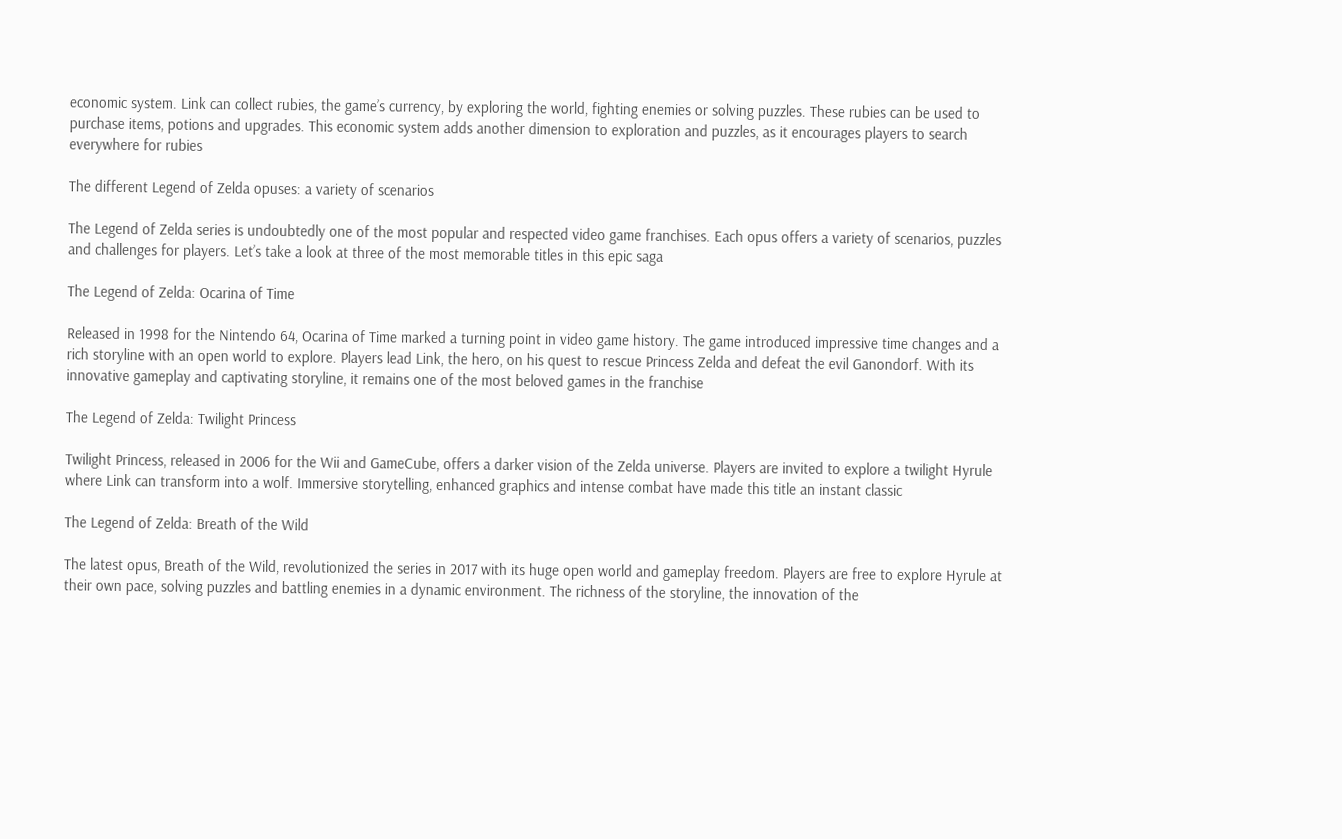economic system. Link can collect rubies, the game’s currency, by exploring the world, fighting enemies or solving puzzles. These rubies can be used to purchase items, potions and upgrades. This economic system adds another dimension to exploration and puzzles, as it encourages players to search everywhere for rubies

The different Legend of Zelda opuses: a variety of scenarios

The Legend of Zelda series is undoubtedly one of the most popular and respected video game franchises. Each opus offers a variety of scenarios, puzzles and challenges for players. Let’s take a look at three of the most memorable titles in this epic saga

The Legend of Zelda: Ocarina of Time

Released in 1998 for the Nintendo 64, Ocarina of Time marked a turning point in video game history. The game introduced impressive time changes and a rich storyline with an open world to explore. Players lead Link, the hero, on his quest to rescue Princess Zelda and defeat the evil Ganondorf. With its innovative gameplay and captivating storyline, it remains one of the most beloved games in the franchise

The Legend of Zelda: Twilight Princess

Twilight Princess, released in 2006 for the Wii and GameCube, offers a darker vision of the Zelda universe. Players are invited to explore a twilight Hyrule where Link can transform into a wolf. Immersive storytelling, enhanced graphics and intense combat have made this title an instant classic

The Legend of Zelda: Breath of the Wild

The latest opus, Breath of the Wild, revolutionized the series in 2017 with its huge open world and gameplay freedom. Players are free to explore Hyrule at their own pace, solving puzzles and battling enemies in a dynamic environment. The richness of the storyline, the innovation of the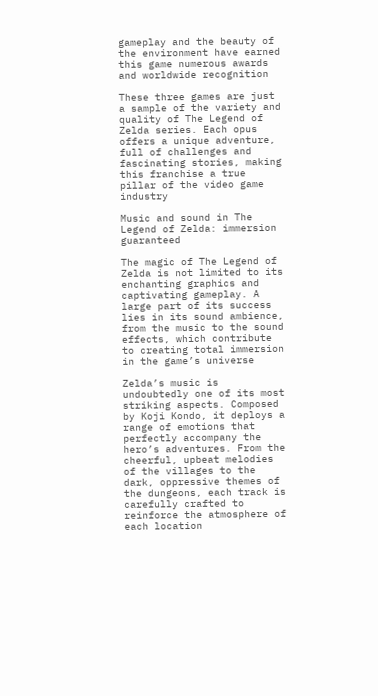gameplay and the beauty of the environment have earned this game numerous awards and worldwide recognition

These three games are just a sample of the variety and quality of The Legend of Zelda series. Each opus offers a unique adventure, full of challenges and fascinating stories, making this franchise a true pillar of the video game industry

Music and sound in The Legend of Zelda: immersion guaranteed

The magic of The Legend of Zelda is not limited to its enchanting graphics and captivating gameplay. A large part of its success lies in its sound ambience, from the music to the sound effects, which contribute to creating total immersion in the game’s universe

Zelda’s music is undoubtedly one of its most striking aspects. Composed by Koji Kondo, it deploys a range of emotions that perfectly accompany the hero’s adventures. From the cheerful, upbeat melodies of the villages to the dark, oppressive themes of the dungeons, each track is carefully crafted to reinforce the atmosphere of each location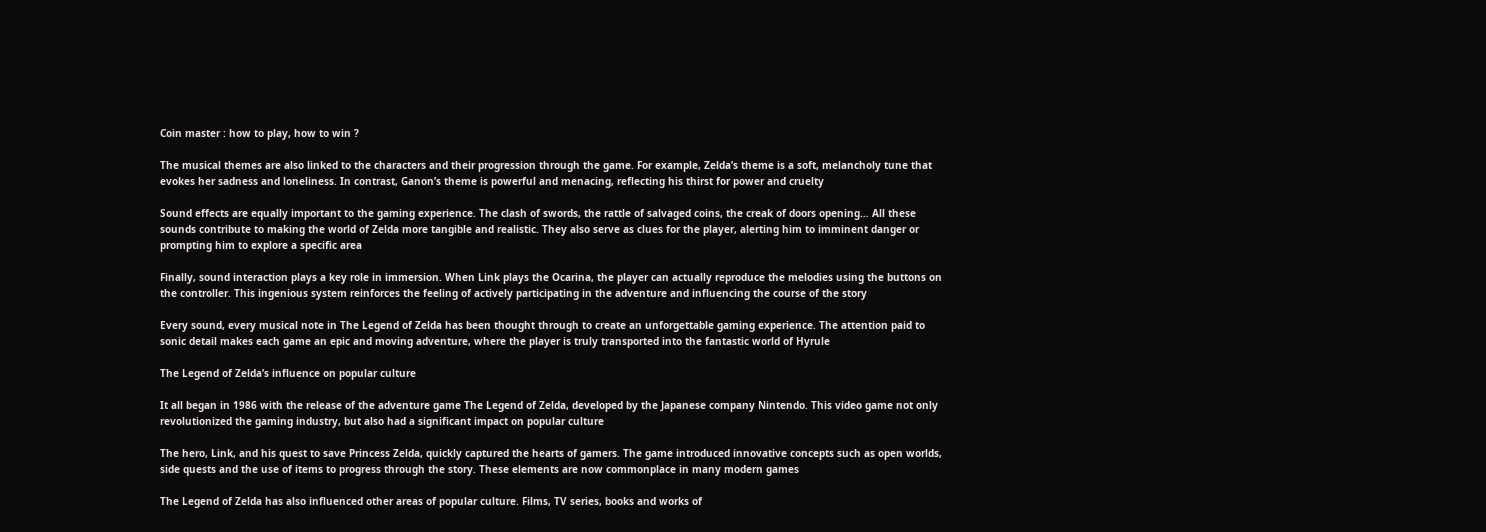Coin master : how to play, how to win ?

The musical themes are also linked to the characters and their progression through the game. For example, Zelda’s theme is a soft, melancholy tune that evokes her sadness and loneliness. In contrast, Ganon’s theme is powerful and menacing, reflecting his thirst for power and cruelty

Sound effects are equally important to the gaming experience. The clash of swords, the rattle of salvaged coins, the creak of doors opening… All these sounds contribute to making the world of Zelda more tangible and realistic. They also serve as clues for the player, alerting him to imminent danger or prompting him to explore a specific area

Finally, sound interaction plays a key role in immersion. When Link plays the Ocarina, the player can actually reproduce the melodies using the buttons on the controller. This ingenious system reinforces the feeling of actively participating in the adventure and influencing the course of the story

Every sound, every musical note in The Legend of Zelda has been thought through to create an unforgettable gaming experience. The attention paid to sonic detail makes each game an epic and moving adventure, where the player is truly transported into the fantastic world of Hyrule

The Legend of Zelda’s influence on popular culture

It all began in 1986 with the release of the adventure game The Legend of Zelda, developed by the Japanese company Nintendo. This video game not only revolutionized the gaming industry, but also had a significant impact on popular culture

The hero, Link, and his quest to save Princess Zelda, quickly captured the hearts of gamers. The game introduced innovative concepts such as open worlds, side quests and the use of items to progress through the story. These elements are now commonplace in many modern games

The Legend of Zelda has also influenced other areas of popular culture. Films, TV series, books and works of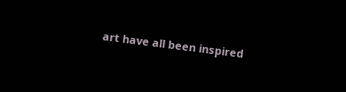art have all been inspired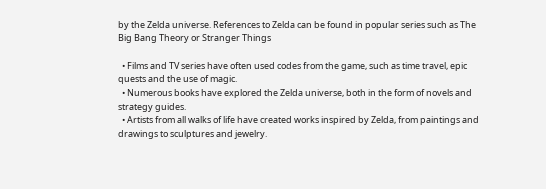by the Zelda universe. References to Zelda can be found in popular series such as The Big Bang Theory or Stranger Things

  • Films and TV series have often used codes from the game, such as time travel, epic quests and the use of magic.
  • Numerous books have explored the Zelda universe, both in the form of novels and strategy guides.
  • Artists from all walks of life have created works inspired by Zelda, from paintings and drawings to sculptures and jewelry.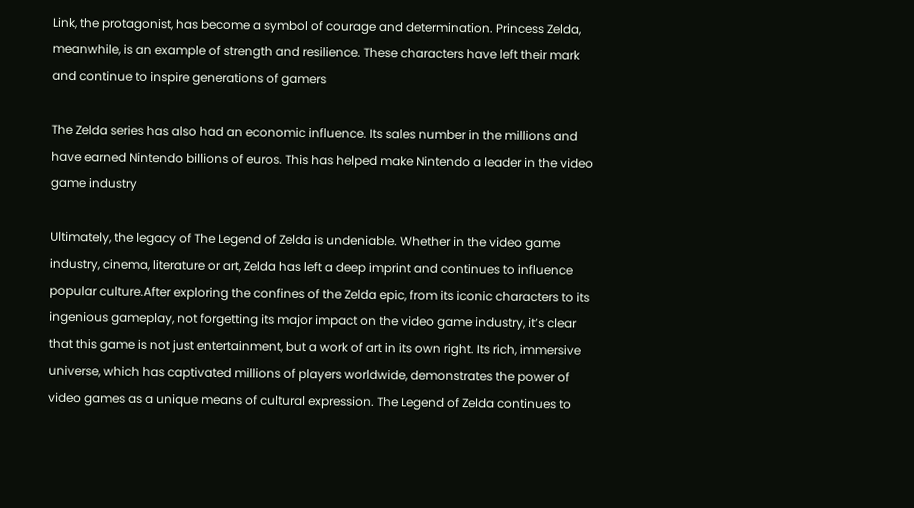Link, the protagonist, has become a symbol of courage and determination. Princess Zelda, meanwhile, is an example of strength and resilience. These characters have left their mark and continue to inspire generations of gamers

The Zelda series has also had an economic influence. Its sales number in the millions and have earned Nintendo billions of euros. This has helped make Nintendo a leader in the video game industry

Ultimately, the legacy of The Legend of Zelda is undeniable. Whether in the video game industry, cinema, literature or art, Zelda has left a deep imprint and continues to influence popular culture.After exploring the confines of the Zelda epic, from its iconic characters to its ingenious gameplay, not forgetting its major impact on the video game industry, it’s clear that this game is not just entertainment, but a work of art in its own right. Its rich, immersive universe, which has captivated millions of players worldwide, demonstrates the power of video games as a unique means of cultural expression. The Legend of Zelda continues to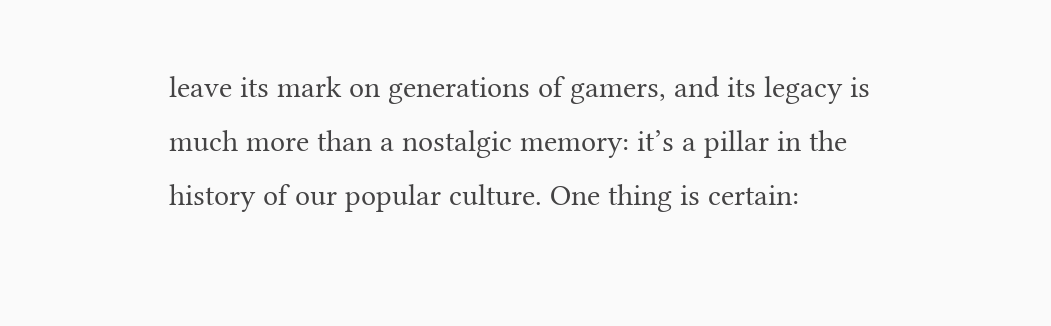leave its mark on generations of gamers, and its legacy is much more than a nostalgic memory: it’s a pillar in the history of our popular culture. One thing is certain: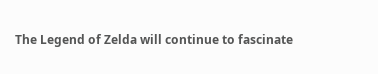The Legend of Zelda will continue to fascinate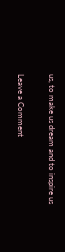us, to make us dream and to inspire us

Leave a Comment